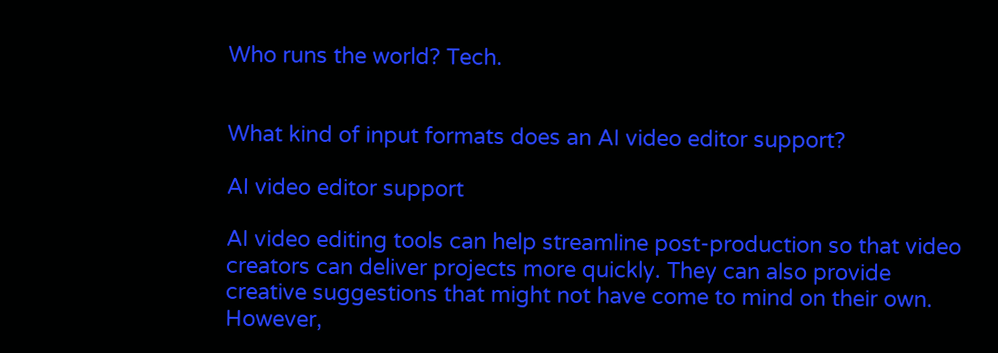Who runs the world? Tech.


What kind of input formats does an AI video editor support?

AI video editor support

AI video editing tools can help streamline post-production so that video creators can deliver projects more quickly. They can also provide creative suggestions that might not have come to mind on their own. However,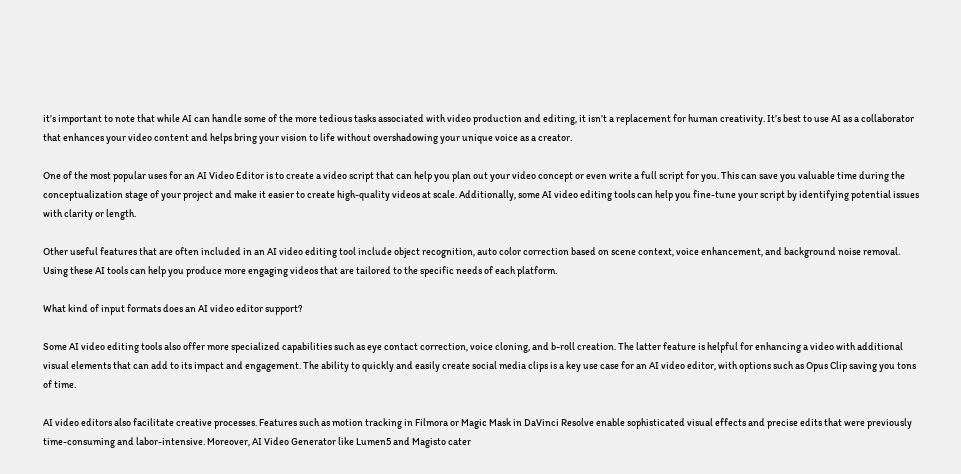it’s important to note that while AI can handle some of the more tedious tasks associated with video production and editing, it isn’t a replacement for human creativity. It’s best to use AI as a collaborator that enhances your video content and helps bring your vision to life without overshadowing your unique voice as a creator.

One of the most popular uses for an AI Video Editor is to create a video script that can help you plan out your video concept or even write a full script for you. This can save you valuable time during the conceptualization stage of your project and make it easier to create high-quality videos at scale. Additionally, some AI video editing tools can help you fine-tune your script by identifying potential issues with clarity or length.

Other useful features that are often included in an AI video editing tool include object recognition, auto color correction based on scene context, voice enhancement, and background noise removal. Using these AI tools can help you produce more engaging videos that are tailored to the specific needs of each platform.

What kind of input formats does an AI video editor support?

Some AI video editing tools also offer more specialized capabilities such as eye contact correction, voice cloning, and b-roll creation. The latter feature is helpful for enhancing a video with additional visual elements that can add to its impact and engagement. The ability to quickly and easily create social media clips is a key use case for an AI video editor, with options such as Opus Clip saving you tons of time.

AI video editors also facilitate creative processes. Features such as motion tracking in Filmora or Magic Mask in DaVinci Resolve enable sophisticated visual effects and precise edits that were previously time-consuming and labor-intensive. Moreover, AI Video Generator like Lumen5 and Magisto cater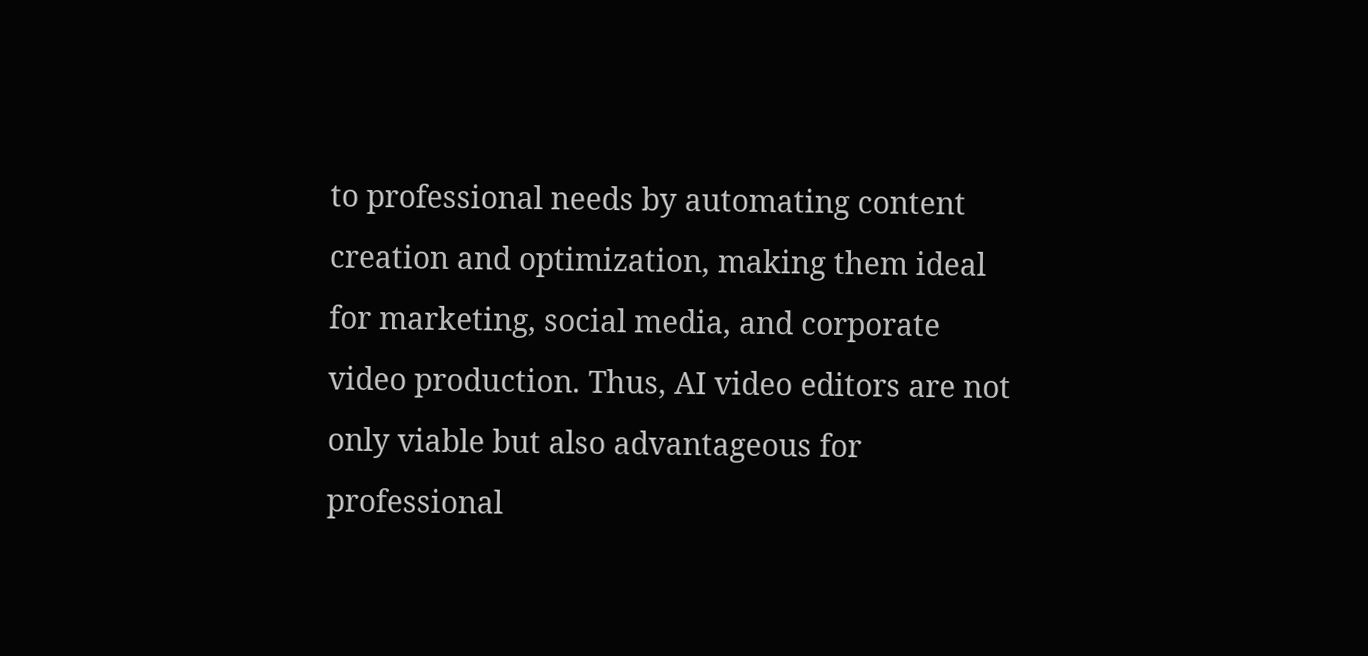to professional needs by automating content creation and optimization, making them ideal for marketing, social media, and corporate video production. Thus, AI video editors are not only viable but also advantageous for professional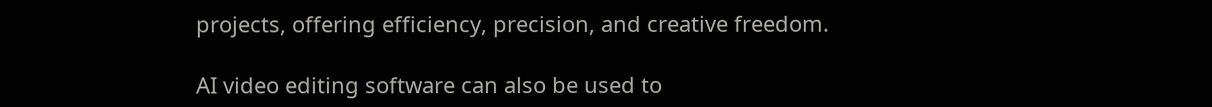projects, offering efficiency, precision, and creative freedom.

AI video editing software can also be used to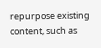repurpose existing content, such as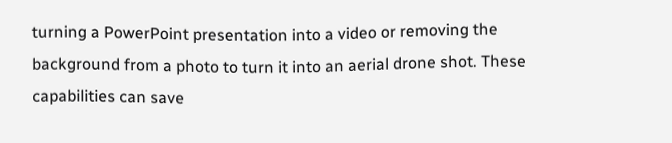turning a PowerPoint presentation into a video or removing the background from a photo to turn it into an aerial drone shot. These capabilities can save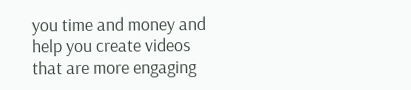you time and money and help you create videos that are more engaging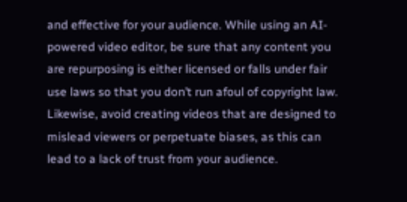and effective for your audience. While using an AI-powered video editor, be sure that any content you are repurposing is either licensed or falls under fair use laws so that you don’t run afoul of copyright law. Likewise, avoid creating videos that are designed to mislead viewers or perpetuate biases, as this can lead to a lack of trust from your audience.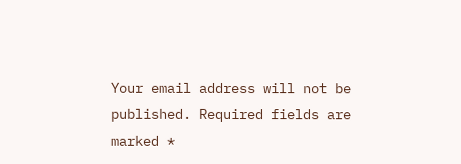Your email address will not be published. Required fields are marked *